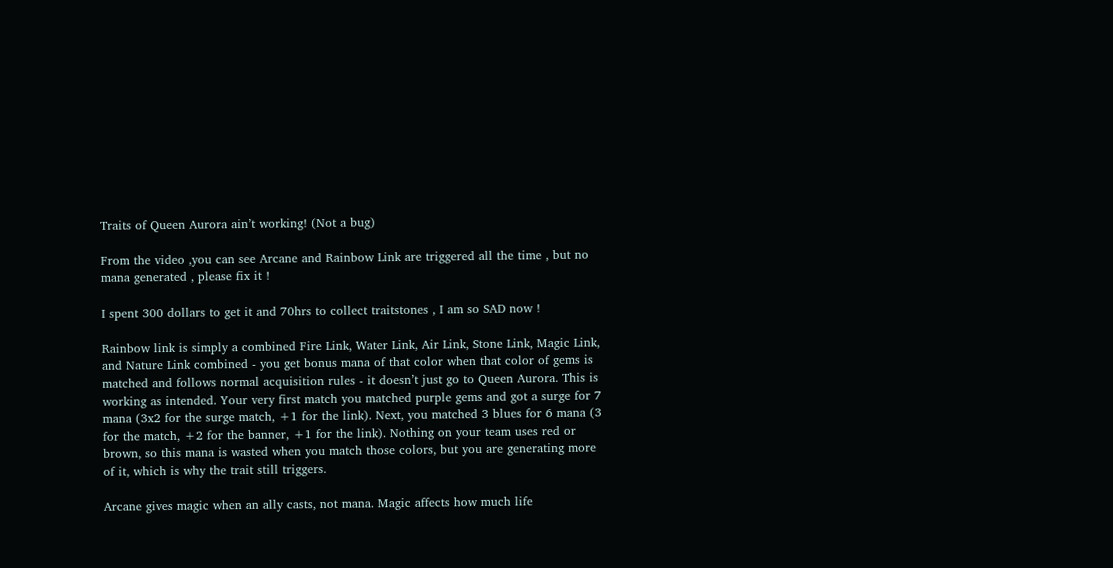Traits of Queen Aurora ain’t working! (Not a bug)

From the video ,you can see Arcane and Rainbow Link are triggered all the time , but no mana generated , please fix it !

I spent 300 dollars to get it and 70hrs to collect traitstones , I am so SAD now !

Rainbow link is simply a combined Fire Link, Water Link, Air Link, Stone Link, Magic Link, and Nature Link combined - you get bonus mana of that color when that color of gems is matched and follows normal acquisition rules - it doesn’t just go to Queen Aurora. This is working as intended. Your very first match you matched purple gems and got a surge for 7 mana (3x2 for the surge match, +1 for the link). Next, you matched 3 blues for 6 mana (3 for the match, +2 for the banner, +1 for the link). Nothing on your team uses red or brown, so this mana is wasted when you match those colors, but you are generating more of it, which is why the trait still triggers.

Arcane gives magic when an ally casts, not mana. Magic affects how much life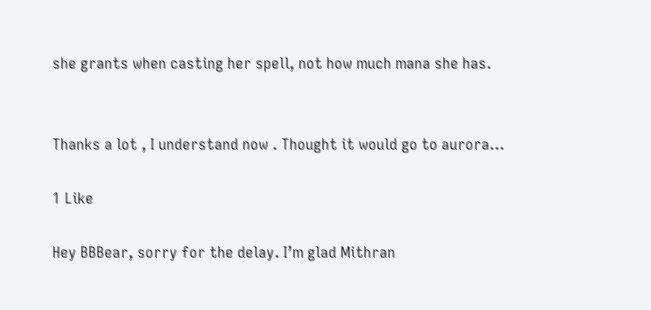she grants when casting her spell, not how much mana she has.


Thanks a lot , I understand now . Thought it would go to aurora…

1 Like

Hey BBBear, sorry for the delay. I’m glad Mithran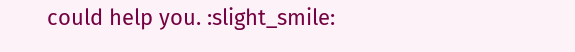could help you. :slight_smile: